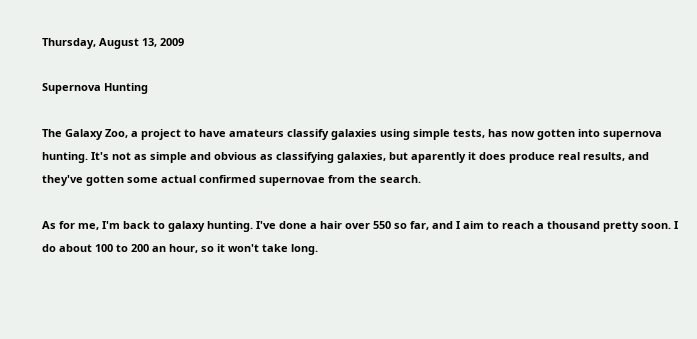Thursday, August 13, 2009

Supernova Hunting

The Galaxy Zoo, a project to have amateurs classify galaxies using simple tests, has now gotten into supernova hunting. It's not as simple and obvious as classifying galaxies, but aparently it does produce real results, and they've gotten some actual confirmed supernovae from the search.

As for me, I'm back to galaxy hunting. I've done a hair over 550 so far, and I aim to reach a thousand pretty soon. I do about 100 to 200 an hour, so it won't take long.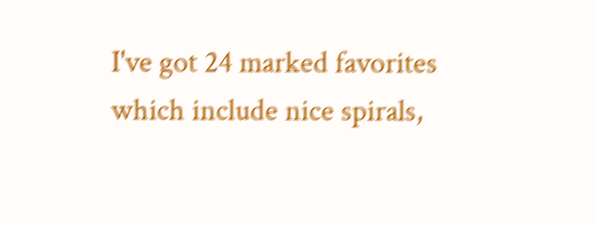I've got 24 marked favorites which include nice spirals,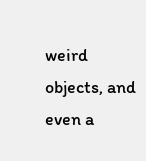weird objects, and even a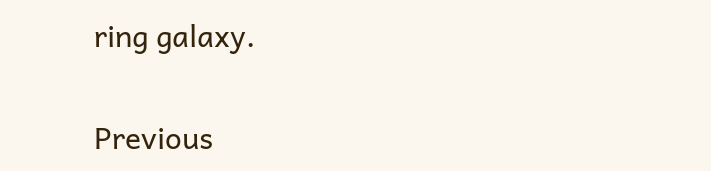ring galaxy.

Previous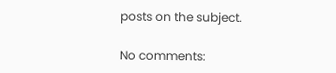posts on the subject.

No comments: